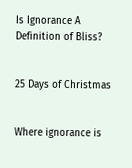Is Ignorance A Definition of Bliss?


25 Days of Christmas


Where ignorance is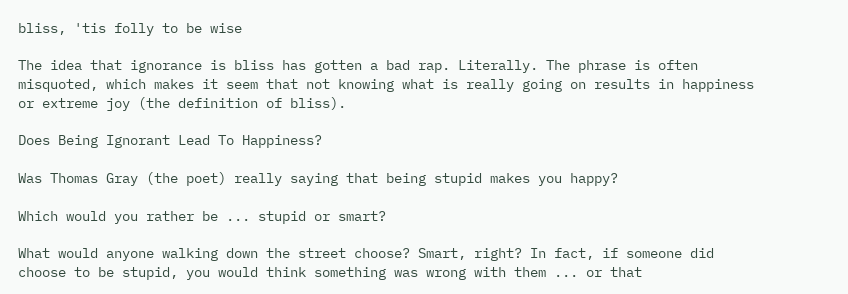bliss, 'tis folly to be wise

The idea that ignorance is bliss has gotten a bad rap. Literally. The phrase is often misquoted, which makes it seem that not knowing what is really going on results in happiness or extreme joy (the definition of bliss).

Does Being Ignorant Lead To Happiness?

Was Thomas Gray (the poet) really saying that being stupid makes you happy?

Which would you rather be ... stupid or smart?

What would anyone walking down the street choose? Smart, right? In fact, if someone did choose to be stupid, you would think something was wrong with them ... or that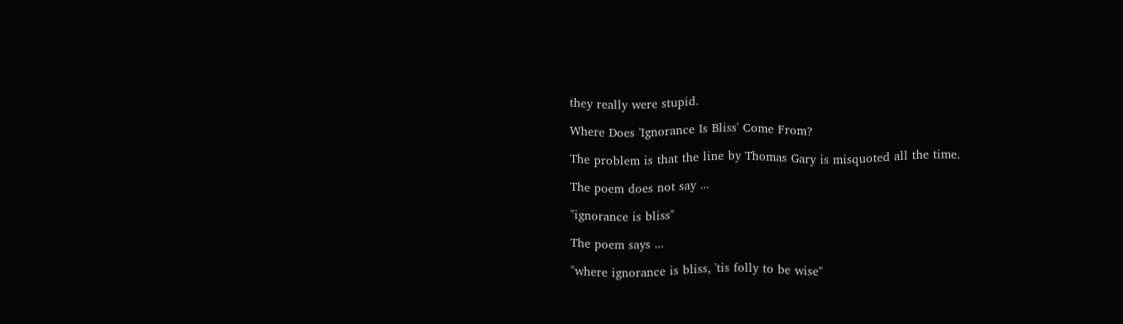they really were stupid.

Where Does 'Ignorance Is Bliss' Come From?

The problem is that the line by Thomas Gary is misquoted all the time.

The poem does not say ...

"ignorance is bliss"

The poem says ...

"where ignorance is bliss, 'tis folly to be wise"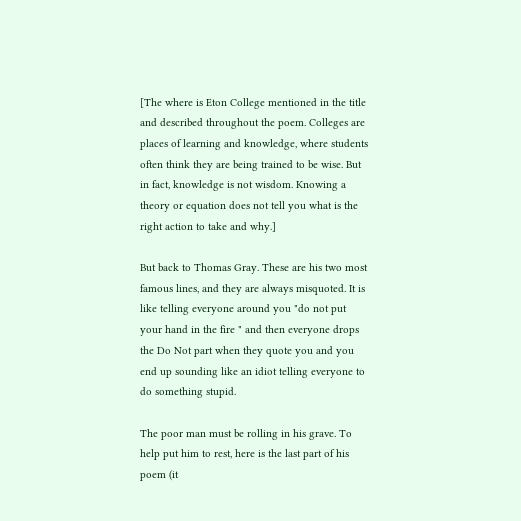[The where is Eton College mentioned in the title and described throughout the poem. Colleges are places of learning and knowledge, where students often think they are being trained to be wise. But in fact, knowledge is not wisdom. Knowing a theory or equation does not tell you what is the right action to take and why.]

But back to Thomas Gray. These are his two most famous lines, and they are always misquoted. It is like telling everyone around you "do not put your hand in the fire " and then everyone drops the Do Not part when they quote you and you end up sounding like an idiot telling everyone to do something stupid.

The poor man must be rolling in his grave. To help put him to rest, here is the last part of his poem (it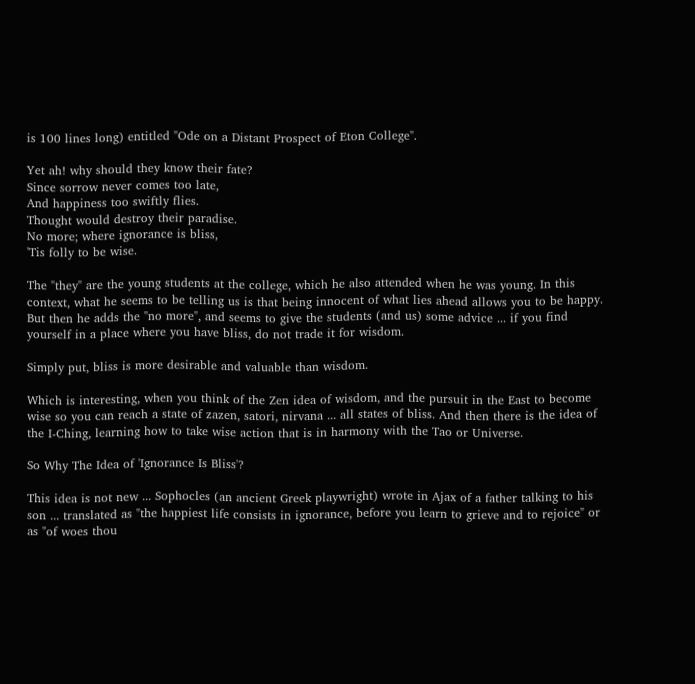is 100 lines long) entitled "Ode on a Distant Prospect of Eton College".

Yet ah! why should they know their fate?
Since sorrow never comes too late,
And happiness too swiftly flies.
Thought would destroy their paradise.
No more; where ignorance is bliss,
'Tis folly to be wise.

The "they" are the young students at the college, which he also attended when he was young. In this context, what he seems to be telling us is that being innocent of what lies ahead allows you to be happy. But then he adds the "no more", and seems to give the students (and us) some advice ... if you find yourself in a place where you have bliss, do not trade it for wisdom.

Simply put, bliss is more desirable and valuable than wisdom.

Which is interesting, when you think of the Zen idea of wisdom, and the pursuit in the East to become wise so you can reach a state of zazen, satori, nirvana ... all states of bliss. And then there is the idea of the I-Ching, learning how to take wise action that is in harmony with the Tao or Universe.

So Why The Idea of 'Ignorance Is Bliss'?

This idea is not new ... Sophocles (an ancient Greek playwright) wrote in Ajax of a father talking to his son ... translated as "the happiest life consists in ignorance, before you learn to grieve and to rejoice" or as "of woes thou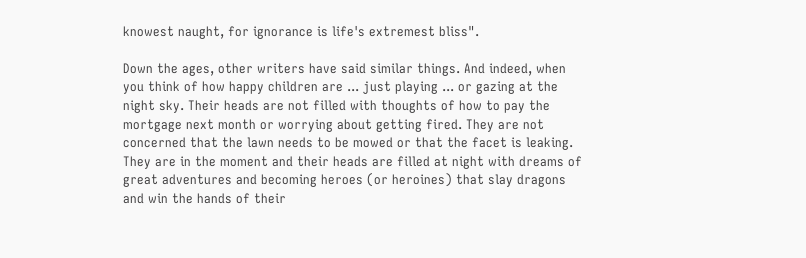knowest naught, for ignorance is life's extremest bliss".

Down the ages, other writers have said similar things. And indeed, when you think of how happy children are ... just playing ... or gazing at the night sky. Their heads are not filled with thoughts of how to pay the mortgage next month or worrying about getting fired. They are not concerned that the lawn needs to be mowed or that the facet is leaking. They are in the moment and their heads are filled at night with dreams of great adventures and becoming heroes (or heroines) that slay dragons and win the hands of their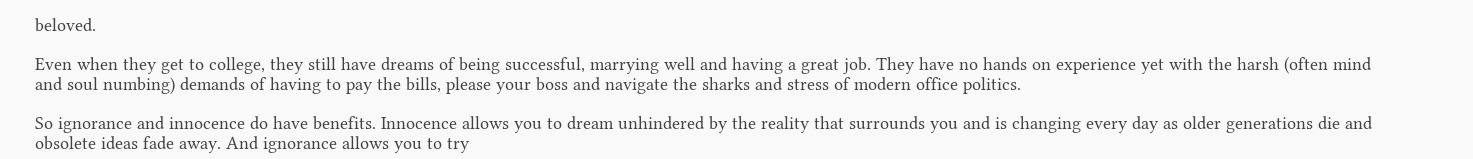beloved.

Even when they get to college, they still have dreams of being successful, marrying well and having a great job. They have no hands on experience yet with the harsh (often mind and soul numbing) demands of having to pay the bills, please your boss and navigate the sharks and stress of modern office politics.

So ignorance and innocence do have benefits. Innocence allows you to dream unhindered by the reality that surrounds you and is changing every day as older generations die and obsolete ideas fade away. And ignorance allows you to try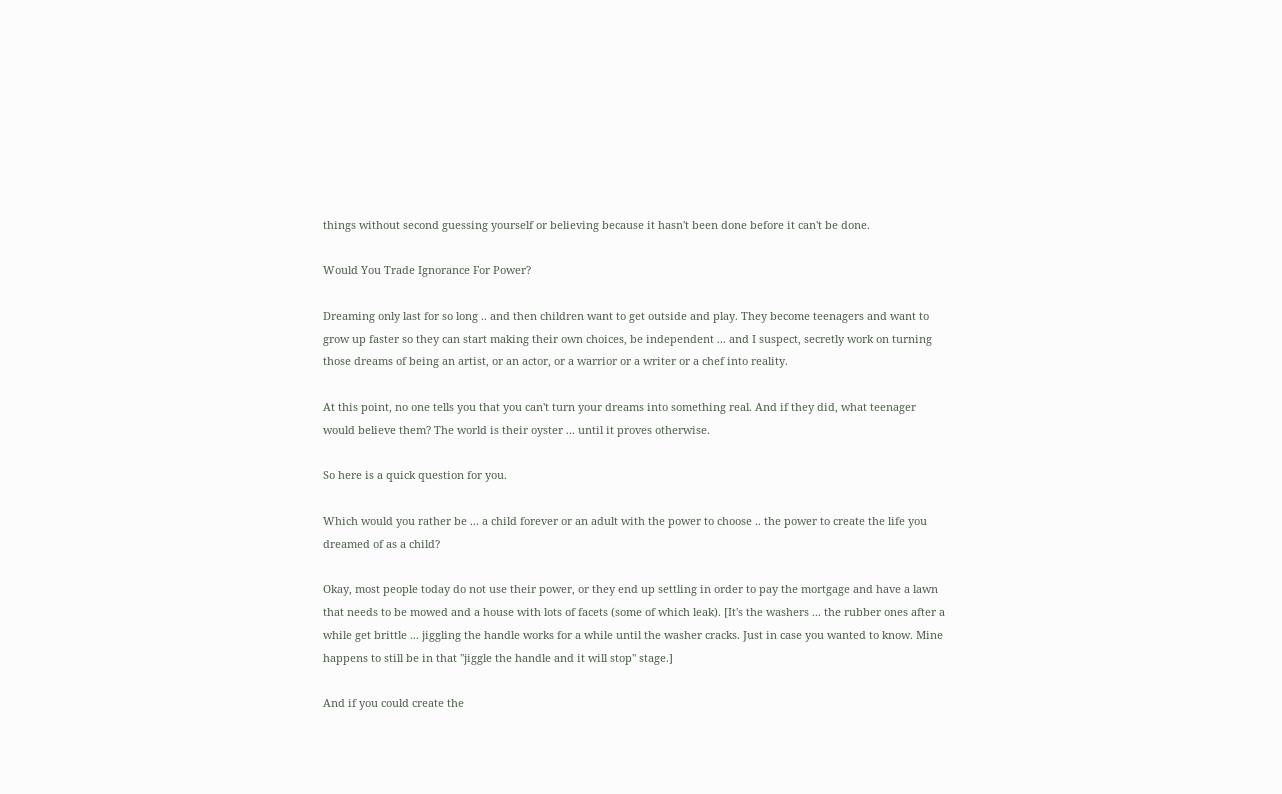things without second guessing yourself or believing because it hasn't been done before it can't be done.

Would You Trade Ignorance For Power?

Dreaming only last for so long .. and then children want to get outside and play. They become teenagers and want to grow up faster so they can start making their own choices, be independent ... and I suspect, secretly work on turning those dreams of being an artist, or an actor, or a warrior or a writer or a chef into reality.

At this point, no one tells you that you can't turn your dreams into something real. And if they did, what teenager would believe them? The world is their oyster ... until it proves otherwise.

So here is a quick question for you.

Which would you rather be ... a child forever or an adult with the power to choose .. the power to create the life you dreamed of as a child?

Okay, most people today do not use their power, or they end up settling in order to pay the mortgage and have a lawn that needs to be mowed and a house with lots of facets (some of which leak). [It's the washers ... the rubber ones after a while get brittle ... jiggling the handle works for a while until the washer cracks. Just in case you wanted to know. Mine happens to still be in that "jiggle the handle and it will stop" stage.]

And if you could create the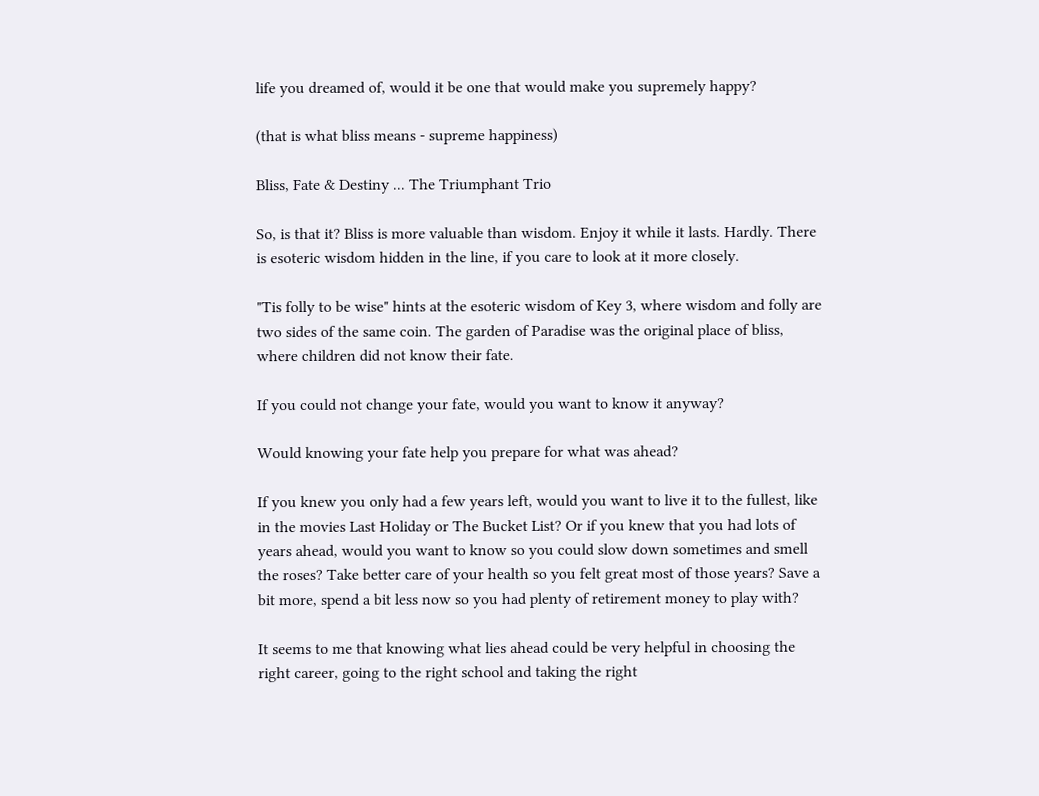life you dreamed of, would it be one that would make you supremely happy?

(that is what bliss means - supreme happiness)

Bliss, Fate & Destiny ... The Triumphant Trio

So, is that it? Bliss is more valuable than wisdom. Enjoy it while it lasts. Hardly. There is esoteric wisdom hidden in the line, if you care to look at it more closely.

"Tis folly to be wise" hints at the esoteric wisdom of Key 3, where wisdom and folly are two sides of the same coin. The garden of Paradise was the original place of bliss, where children did not know their fate.

If you could not change your fate, would you want to know it anyway?

Would knowing your fate help you prepare for what was ahead?

If you knew you only had a few years left, would you want to live it to the fullest, like in the movies Last Holiday or The Bucket List? Or if you knew that you had lots of years ahead, would you want to know so you could slow down sometimes and smell the roses? Take better care of your health so you felt great most of those years? Save a bit more, spend a bit less now so you had plenty of retirement money to play with?

It seems to me that knowing what lies ahead could be very helpful in choosing the right career, going to the right school and taking the right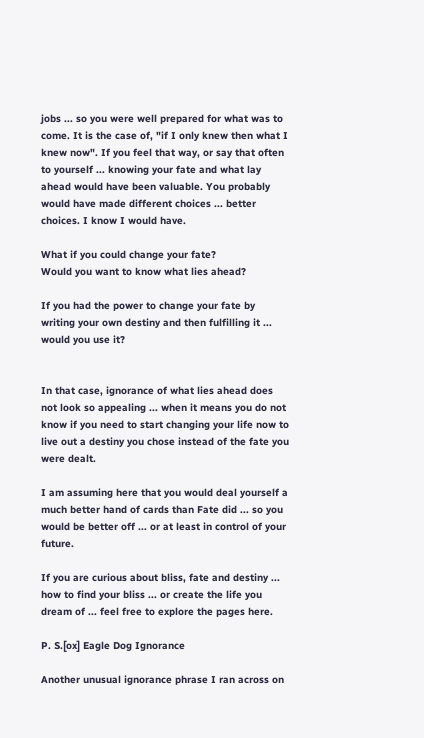jobs ... so you were well prepared for what was to come. It is the case of, "if I only knew then what I knew now". If you feel that way, or say that often to yourself ... knowing your fate and what lay ahead would have been valuable. You probably would have made different choices ... better choices. I know I would have.

What if you could change your fate?
Would you want to know what lies ahead?

If you had the power to change your fate by writing your own destiny and then fulfilling it ... would you use it?


In that case, ignorance of what lies ahead does not look so appealing ... when it means you do not know if you need to start changing your life now to live out a destiny you chose instead of the fate you were dealt.

I am assuming here that you would deal yourself a much better hand of cards than Fate did ... so you would be better off ... or at least in control of your future.

If you are curious about bliss, fate and destiny ... how to find your bliss ... or create the life you dream of ... feel free to explore the pages here.

P. S.[ox] Eagle Dog Ignorance

Another unusual ignorance phrase I ran across on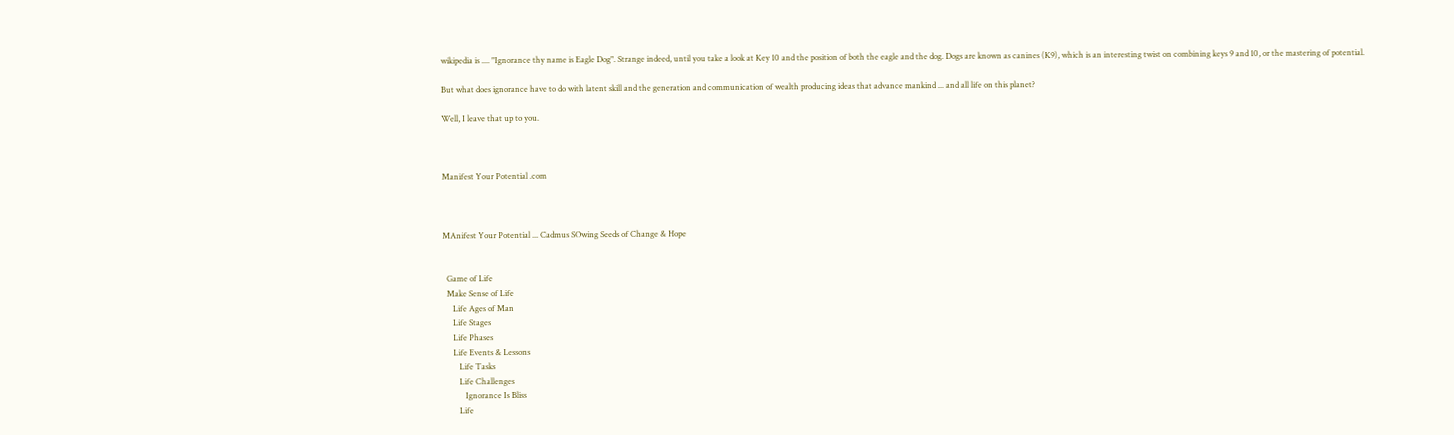wikipedia is .... "Ignorance thy name is Eagle Dog". Strange indeed, until you take a look at Key 10 and the position of both the eagle and the dog. Dogs are known as canines (K9), which is an interesting twist on combining keys 9 and 10, or the mastering of potential.

But what does ignorance have to do with latent skill and the generation and communication of wealth producing ideas that advance mankind ... and all life on this planet?

Well, I leave that up to you.



Manifest Your Potential .com



MAnifest Your Potential ... Cadmus SOwing Seeds of Change & Hope


  Game of Life
  Make Sense of Life
     Life Ages of Man
     Life Stages
     Life Phases
     Life Events & Lessons
        Life Tasks
        Life Challenges
           Ignorance Is Bliss
        Life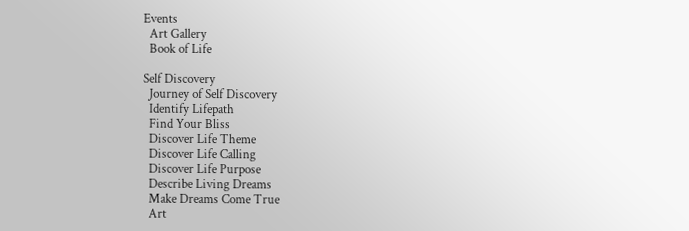Events
  Art Gallery
  Book of Life

Self Discovery
  Journey of Self Discovery
  Identify Lifepath
  Find Your Bliss
  Discover Life Theme
  Discover Life Calling
  Discover Life Purpose
  Describe Living Dreams
  Make Dreams Come True
  Art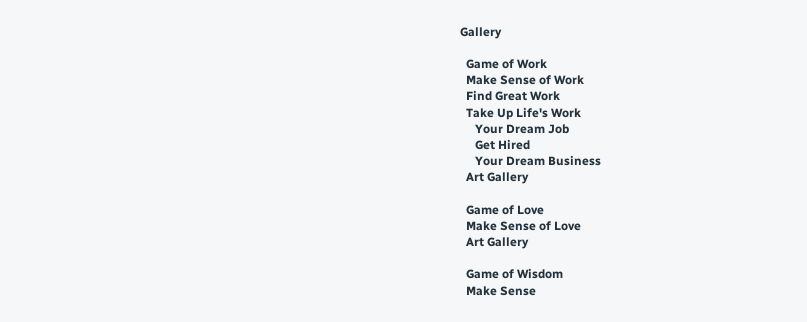Gallery

  Game of Work
  Make Sense of Work
  Find Great Work
  Take Up Life's Work
     Your Dream Job
     Get Hired
     Your Dream Business
  Art Gallery

  Game of Love
  Make Sense of Love
  Art Gallery

  Game of Wisdom
  Make Sense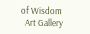of Wisdom
  Art Gallery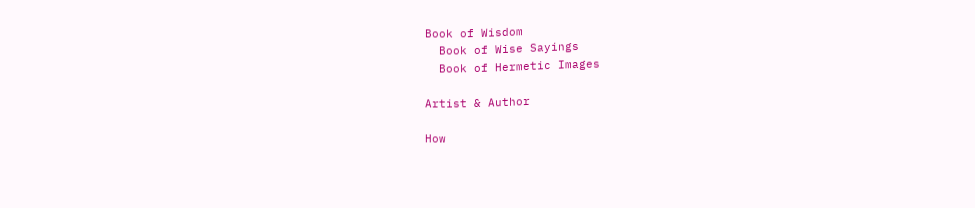Book of Wisdom
  Book of Wise Sayings
  Book of Hermetic Images

Artist & Author

How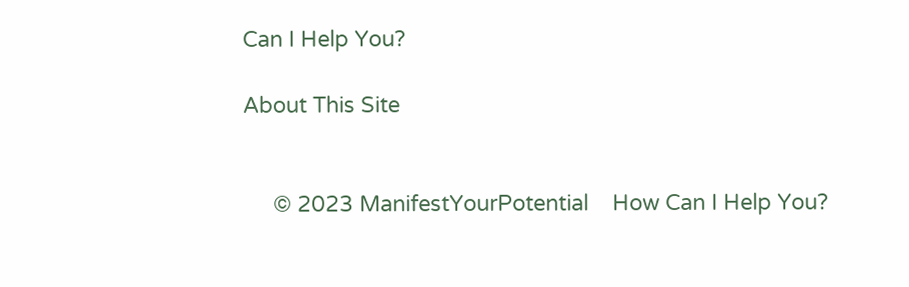Can I Help You?

About This Site


     © 2023 ManifestYourPotential    How Can I Help You?